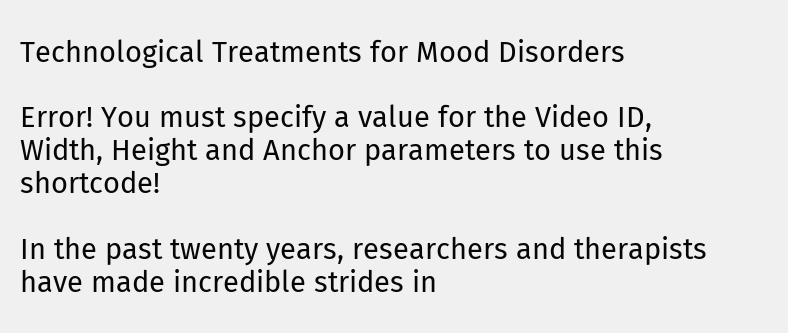Technological Treatments for Mood Disorders

Error! You must specify a value for the Video ID, Width, Height and Anchor parameters to use this shortcode!

In the past twenty years, researchers and therapists have made incredible strides in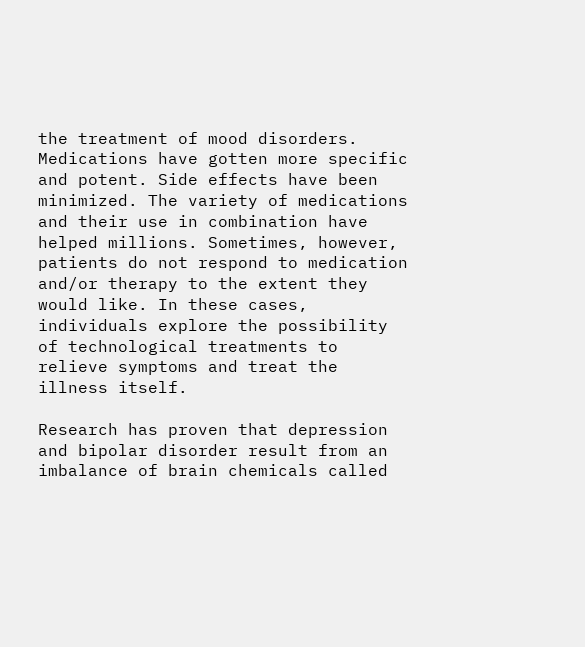the treatment of mood disorders. Medications have gotten more specific and potent. Side effects have been minimized. The variety of medications and their use in combination have helped millions. Sometimes, however, patients do not respond to medication and/or therapy to the extent they would like. In these cases, individuals explore the possibility of technological treatments to relieve symptoms and treat the illness itself.

Research has proven that depression and bipolar disorder result from an imbalance of brain chemicals called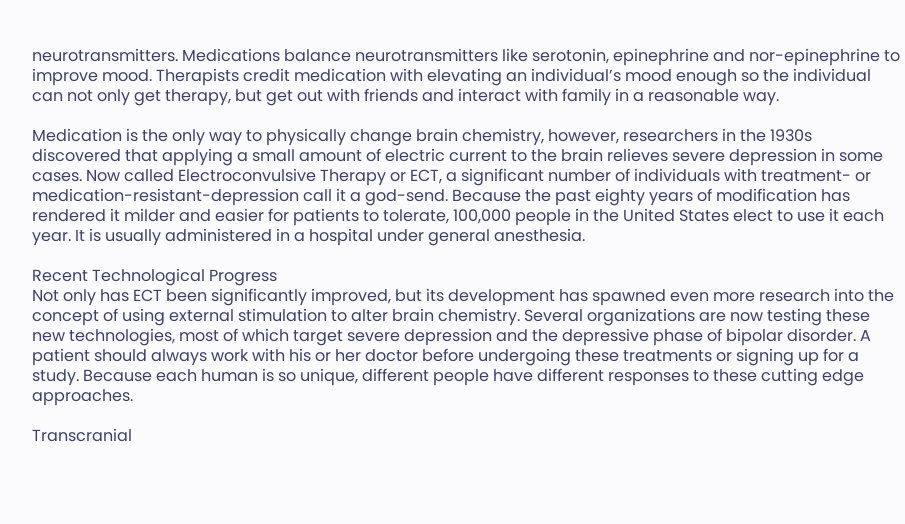neurotransmitters. Medications balance neurotransmitters like serotonin, epinephrine and nor-epinephrine to improve mood. Therapists credit medication with elevating an individual’s mood enough so the individual can not only get therapy, but get out with friends and interact with family in a reasonable way.

Medication is the only way to physically change brain chemistry, however, researchers in the 1930s discovered that applying a small amount of electric current to the brain relieves severe depression in some cases. Now called Electroconvulsive Therapy or ECT, a significant number of individuals with treatment- or medication-resistant-depression call it a god-send. Because the past eighty years of modification has rendered it milder and easier for patients to tolerate, 100,000 people in the United States elect to use it each year. It is usually administered in a hospital under general anesthesia.

Recent Technological Progress
Not only has ECT been significantly improved, but its development has spawned even more research into the concept of using external stimulation to alter brain chemistry. Several organizations are now testing these new technologies, most of which target severe depression and the depressive phase of bipolar disorder. A patient should always work with his or her doctor before undergoing these treatments or signing up for a study. Because each human is so unique, different people have different responses to these cutting edge approaches.

Transcranial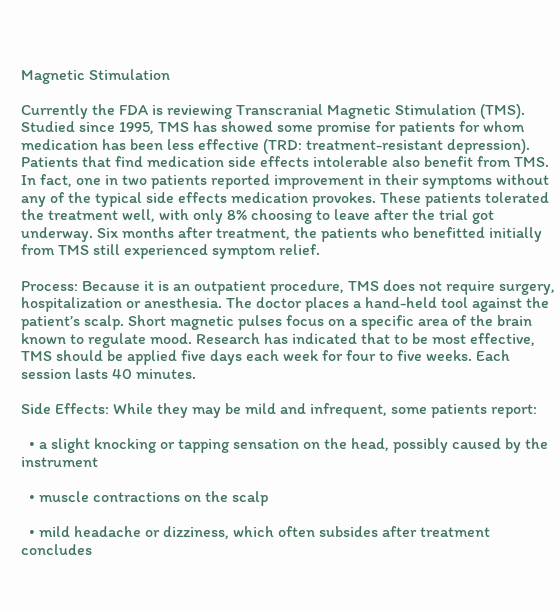Magnetic Stimulation

Currently the FDA is reviewing Transcranial Magnetic Stimulation (TMS). Studied since 1995, TMS has showed some promise for patients for whom medication has been less effective (TRD: treatment-resistant depression). Patients that find medication side effects intolerable also benefit from TMS. In fact, one in two patients reported improvement in their symptoms without any of the typical side effects medication provokes. These patients tolerated the treatment well, with only 8% choosing to leave after the trial got underway. Six months after treatment, the patients who benefitted initially from TMS still experienced symptom relief.

Process: Because it is an outpatient procedure, TMS does not require surgery, hospitalization or anesthesia. The doctor places a hand-held tool against the patient’s scalp. Short magnetic pulses focus on a specific area of the brain known to regulate mood. Research has indicated that to be most effective, TMS should be applied five days each week for four to five weeks. Each session lasts 40 minutes.

Side Effects: While they may be mild and infrequent, some patients report:

  • a slight knocking or tapping sensation on the head, possibly caused by the instrument

  • muscle contractions on the scalp

  • mild headache or dizziness, which often subsides after treatment concludes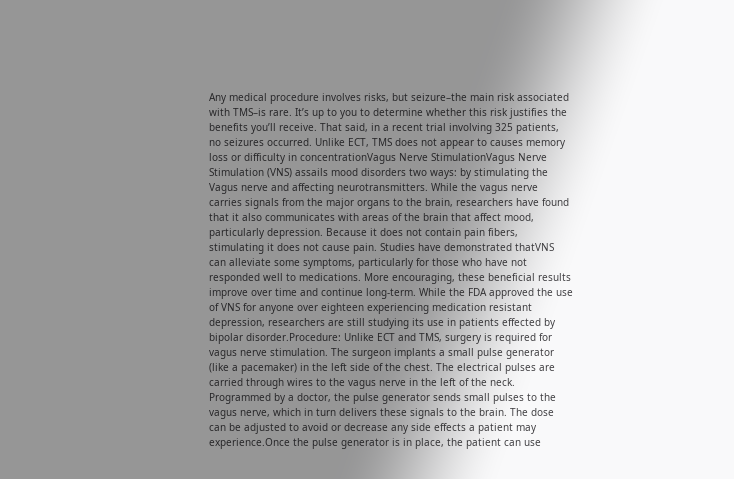Any medical procedure involves risks, but seizure–the main risk associated with TMS–is rare. It’s up to you to determine whether this risk justifies the benefits you’ll receive. That said, in a recent trial involving 325 patients, no seizures occurred. Unlike ECT, TMS does not appear to causes memory loss or difficulty in concentrationVagus Nerve StimulationVagus Nerve Stimulation (VNS) assails mood disorders two ways: by stimulating the Vagus nerve and affecting neurotransmitters. While the vagus nerve carries signals from the major organs to the brain, researchers have found that it also communicates with areas of the brain that affect mood, particularly depression. Because it does not contain pain fibers, stimulating it does not cause pain. Studies have demonstrated thatVNS can alleviate some symptoms, particularly for those who have not responded well to medications. More encouraging, these beneficial results improve over time and continue long-term. While the FDA approved the use of VNS for anyone over eighteen experiencing medication resistant depression, researchers are still studying its use in patients effected by bipolar disorder.Procedure: Unlike ECT and TMS, surgery is required for vagus nerve stimulation. The surgeon implants a small pulse generator (like a pacemaker) in the left side of the chest. The electrical pulses are carried through wires to the vagus nerve in the left of the neck. Programmed by a doctor, the pulse generator sends small pulses to the vagus nerve, which in turn delivers these signals to the brain. The dose can be adjusted to avoid or decrease any side effects a patient may experience.Once the pulse generator is in place, the patient can use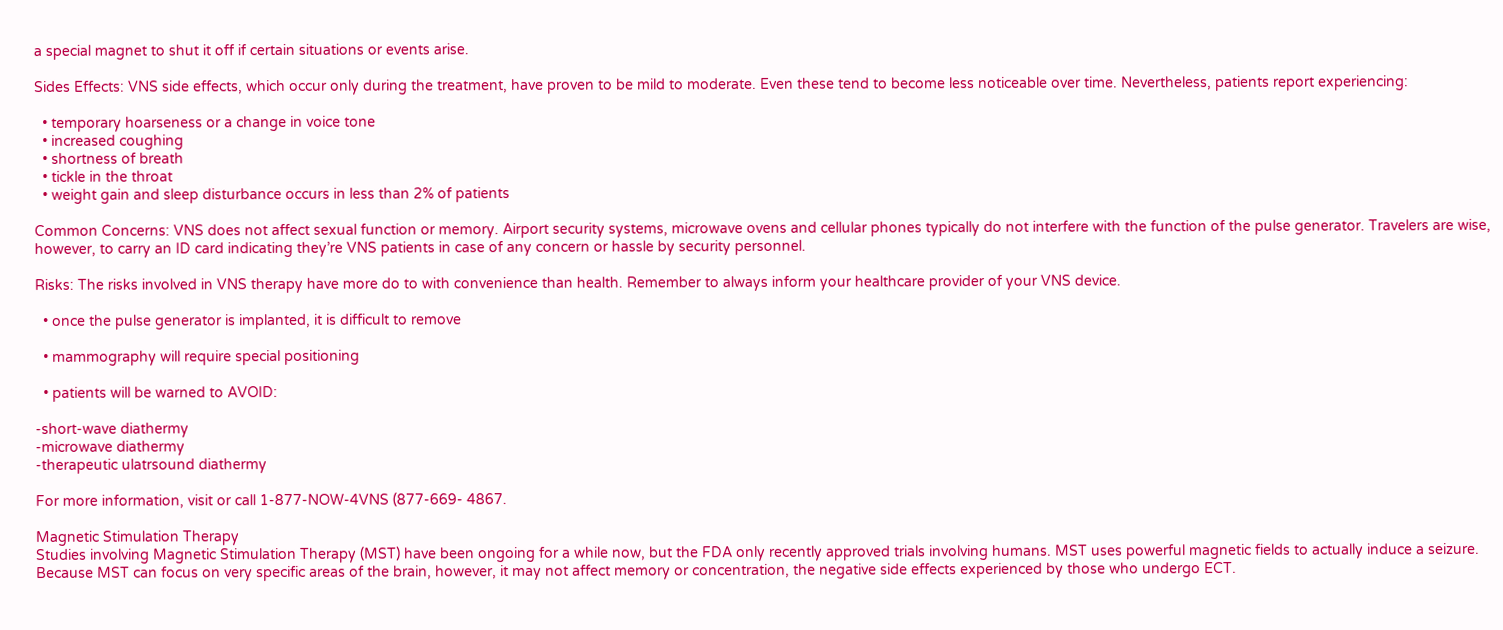a special magnet to shut it off if certain situations or events arise.

Sides Effects: VNS side effects, which occur only during the treatment, have proven to be mild to moderate. Even these tend to become less noticeable over time. Nevertheless, patients report experiencing:

  • temporary hoarseness or a change in voice tone
  • increased coughing
  • shortness of breath
  • tickle in the throat
  • weight gain and sleep disturbance occurs in less than 2% of patients

Common Concerns: VNS does not affect sexual function or memory. Airport security systems, microwave ovens and cellular phones typically do not interfere with the function of the pulse generator. Travelers are wise, however, to carry an ID card indicating they’re VNS patients in case of any concern or hassle by security personnel.

Risks: The risks involved in VNS therapy have more do to with convenience than health. Remember to always inform your healthcare provider of your VNS device.

  • once the pulse generator is implanted, it is difficult to remove

  • mammography will require special positioning

  • patients will be warned to AVOID:

-short-wave diathermy
-microwave diathermy
-therapeutic ulatrsound diathermy

For more information, visit or call 1-877-NOW-4VNS (877-669- 4867.

Magnetic Stimulation Therapy
Studies involving Magnetic Stimulation Therapy (MST) have been ongoing for a while now, but the FDA only recently approved trials involving humans. MST uses powerful magnetic fields to actually induce a seizure. Because MST can focus on very specific areas of the brain, however, it may not affect memory or concentration, the negative side effects experienced by those who undergo ECT.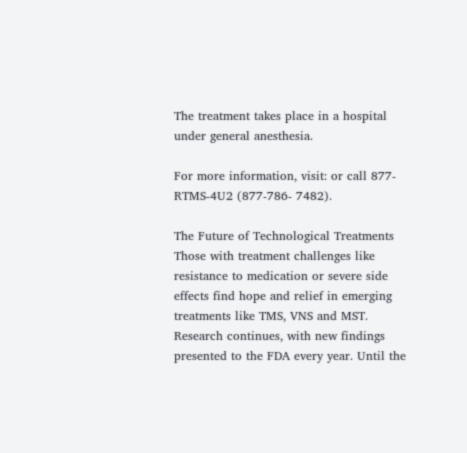The treatment takes place in a hospital under general anesthesia.

For more information, visit: or call 877-RTMS-4U2 (877-786- 7482).

The Future of Technological Treatments
Those with treatment challenges like resistance to medication or severe side effects find hope and relief in emerging treatments like TMS, VNS and MST. Research continues, with new findings presented to the FDA every year. Until the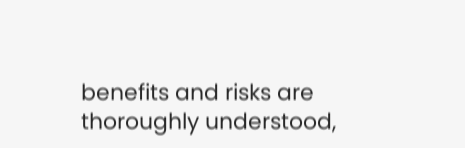benefits and risks are thoroughly understood,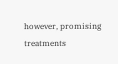however, promising treatments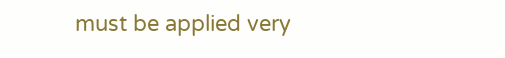must be applied very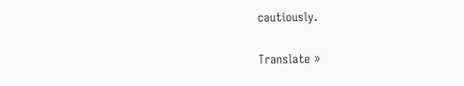cautiously.

Translate »